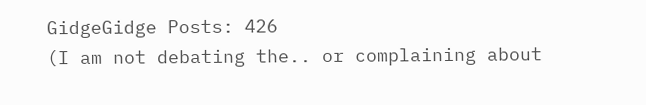GidgeGidge Posts: 426
(I am not debating the.. or complaining about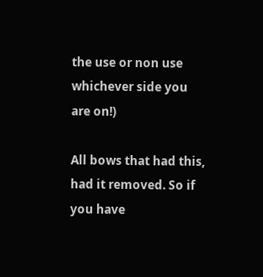the use or non use whichever side you are on!)

All bows that had this, had it removed. So if you have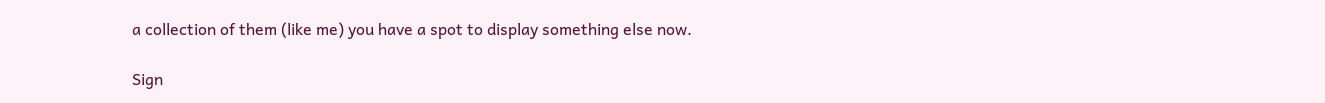a collection of them (like me) you have a spot to display something else now.

Sign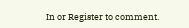In or Register to comment.